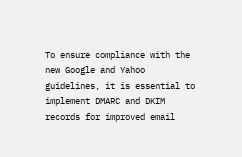To ensure compliance with the new Google and Yahoo guidelines, it is essential to implement DMARC and DKIM records for improved email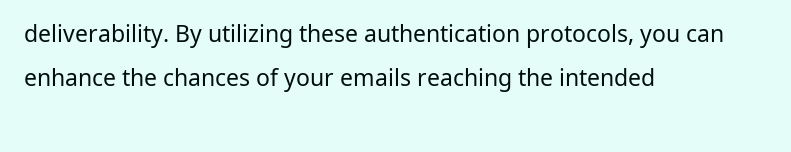deliverability. By utilizing these authentication protocols, you can enhance the chances of your emails reaching the intended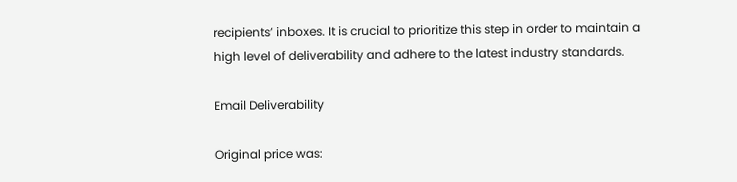recipients’ inboxes. It is crucial to prioritize this step in order to maintain a high level of deliverability and adhere to the latest industry standards.

Email Deliverability

Original price was: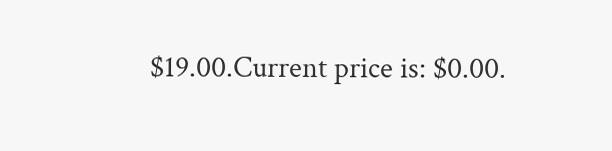$19.00.Current price is: $0.00.